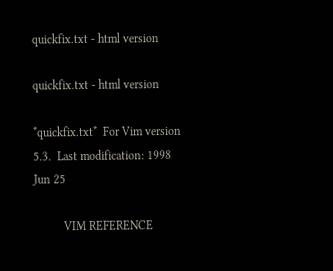quickfix.txt - html version

quickfix.txt - html version

*quickfix.txt*  For Vim version 5.3.  Last modification: 1998 Jun 25

          VIM REFERENCE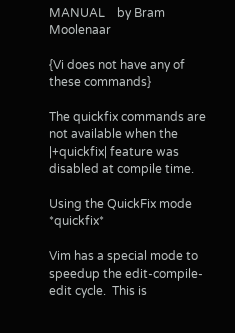MANUAL    by Bram Moolenaar

{Vi does not have any of these commands}

The quickfix commands are not available when the |+quickfix| feature was
disabled at compile time.

Using the QuickFix mode                 *quickfix*

Vim has a special mode to speedup the edit-compile-edit cycle.  This is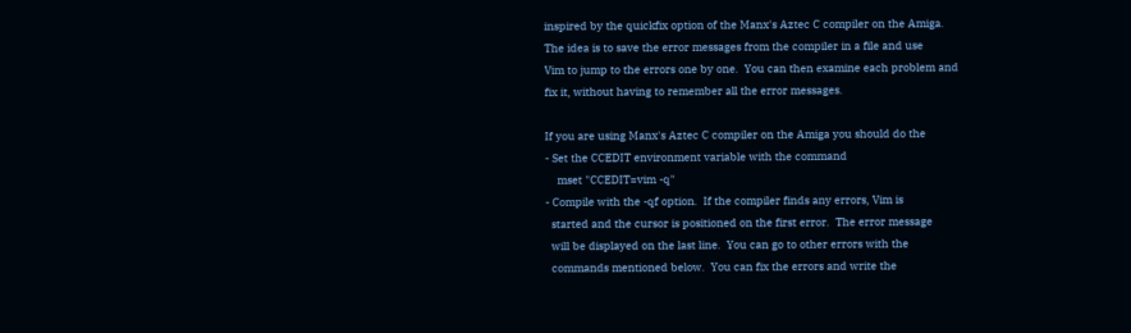inspired by the quickfix option of the Manx's Aztec C compiler on the Amiga.
The idea is to save the error messages from the compiler in a file and use
Vim to jump to the errors one by one.  You can then examine each problem and
fix it, without having to remember all the error messages.

If you are using Manx's Aztec C compiler on the Amiga you should do the
- Set the CCEDIT environment variable with the command
    mset "CCEDIT=vim -q"
- Compile with the -qf option.  If the compiler finds any errors, Vim is
  started and the cursor is positioned on the first error.  The error message
  will be displayed on the last line.  You can go to other errors with the
  commands mentioned below.  You can fix the errors and write the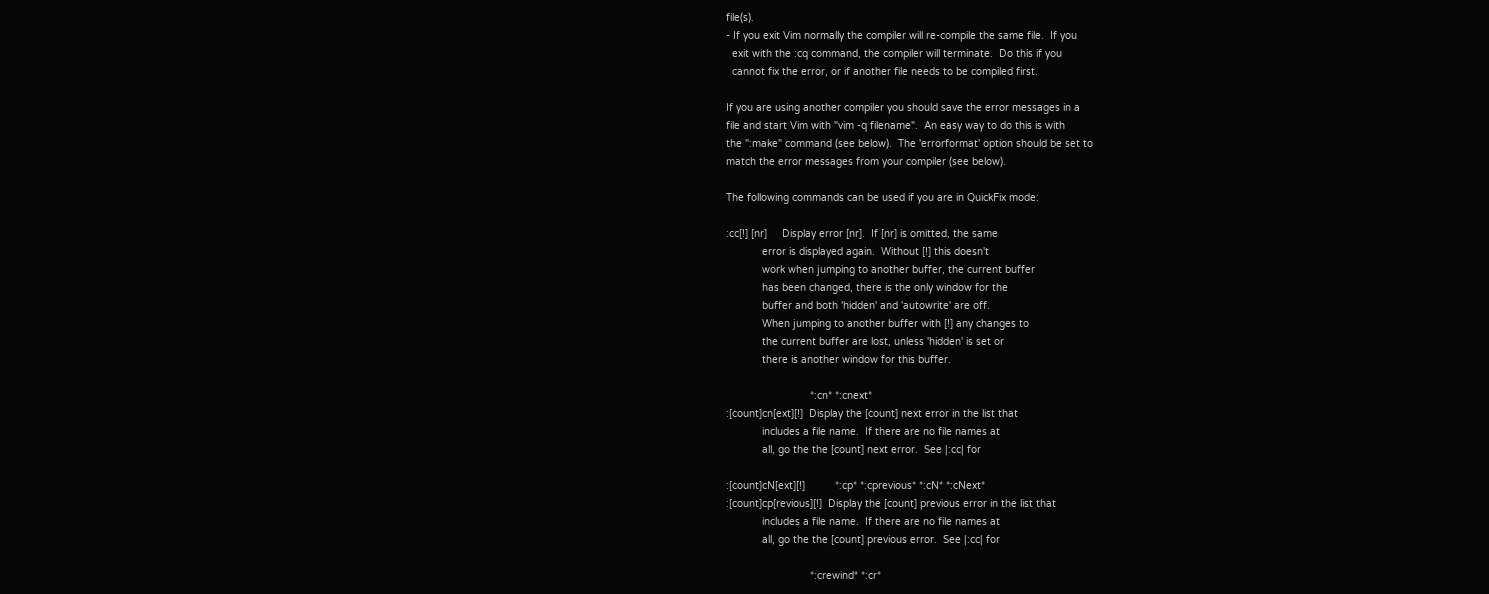file(s).
- If you exit Vim normally the compiler will re-compile the same file.  If you
  exit with the :cq command, the compiler will terminate.  Do this if you
  cannot fix the error, or if another file needs to be compiled first.

If you are using another compiler you should save the error messages in a
file and start Vim with "vim -q filename".  An easy way to do this is with
the ":make" command (see below).  The 'errorformat' option should be set to
match the error messages from your compiler (see below).

The following commands can be used if you are in QuickFix mode:

:cc[!] [nr]     Display error [nr].  If [nr] is omitted, the same
            error is displayed again.  Without [!] this doesn't
            work when jumping to another buffer, the current buffer
            has been changed, there is the only window for the
            buffer and both 'hidden' and 'autowrite' are off.
            When jumping to another buffer with [!] any changes to
            the current buffer are lost, unless 'hidden' is set or
            there is another window for this buffer.

                            *:cn* *:cnext*
:[count]cn[ext][!]  Display the [count] next error in the list that
            includes a file name.  If there are no file names at
            all, go the the [count] next error.  See |:cc| for

:[count]cN[ext][!]          *:cp* *:cprevious* *:cN* *:cNext*
:[count]cp[revious][!]  Display the [count] previous error in the list that
            includes a file name.  If there are no file names at
            all, go the the [count] previous error.  See |:cc| for

                            *:crewind* *:cr*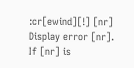:cr[ewind][!] [nr]  Display error [nr].  If [nr] is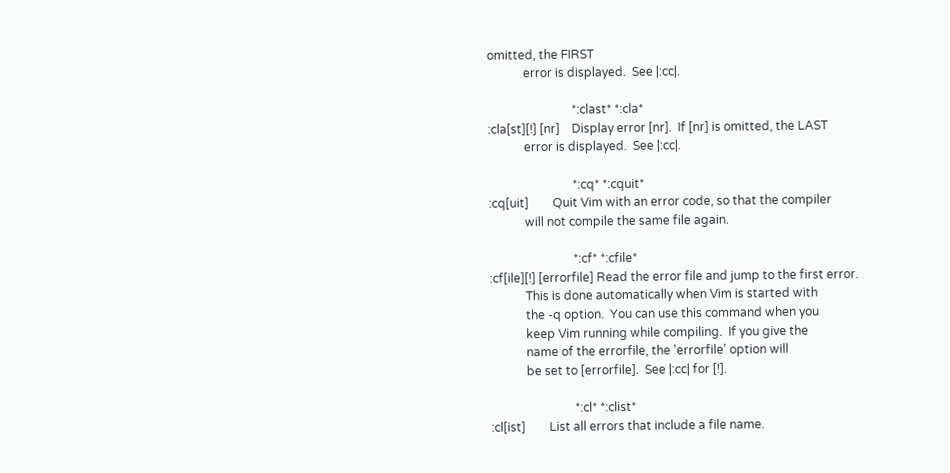omitted, the FIRST
            error is displayed.  See |:cc|.

                            *:clast* *:cla*
:cla[st][!] [nr]    Display error [nr].  If [nr] is omitted, the LAST
            error is displayed.  See |:cc|.

                            *:cq* *:cquit*
:cq[uit]        Quit Vim with an error code, so that the compiler
            will not compile the same file again.

                            *:cf* *:cfile*
:cf[ile][!] [errorfile] Read the error file and jump to the first error.
            This is done automatically when Vim is started with
            the -q option.  You can use this command when you
            keep Vim running while compiling.  If you give the
            name of the errorfile, the 'errorfile' option will
            be set to [errorfile].  See |:cc| for [!].

                            *:cl* *:clist*
:cl[ist]        List all errors that include a file name.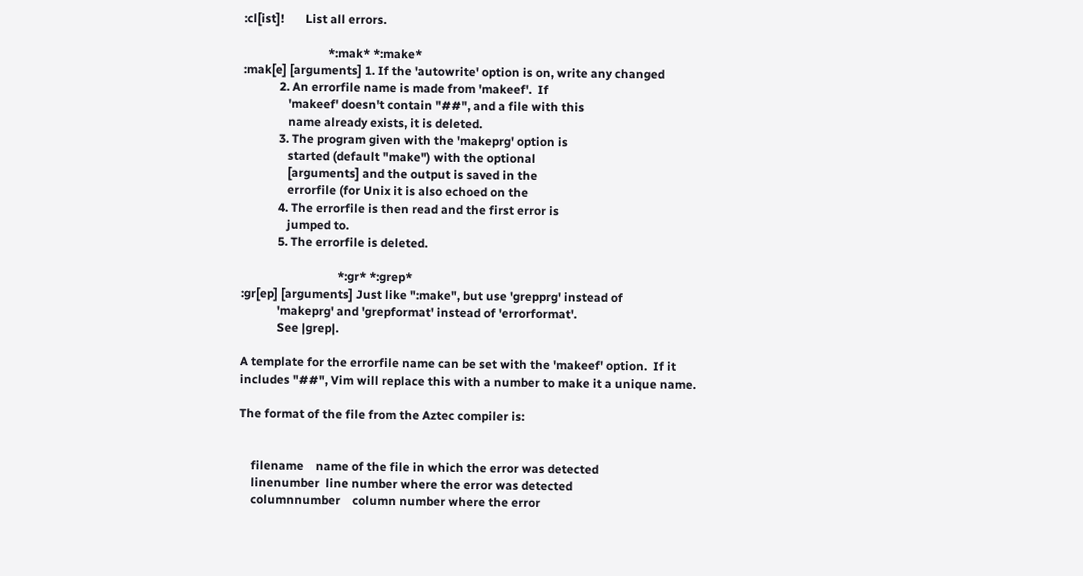:cl[ist]!       List all errors.

                            *:mak* *:make*
:mak[e] [arguments] 1. If the 'autowrite' option is on, write any changed
            2. An errorfile name is made from 'makeef'.  If
               'makeef' doesn't contain "##", and a file with this
               name already exists, it is deleted.
            3. The program given with the 'makeprg' option is
               started (default "make") with the optional
               [arguments] and the output is saved in the
               errorfile (for Unix it is also echoed on the
            4. The errorfile is then read and the first error is
               jumped to.
            5. The errorfile is deleted.

                                *:gr* *:grep*
:gr[ep] [arguments] Just like ":make", but use 'grepprg' instead of
            'makeprg' and 'grepformat' instead of 'errorformat'.
            See |grep|.

A template for the errorfile name can be set with the 'makeef' option.  If it
includes "##", Vim will replace this with a number to make it a unique name.

The format of the file from the Aztec compiler is:


    filename    name of the file in which the error was detected
    linenumber  line number where the error was detected
    columnnumber    column number where the error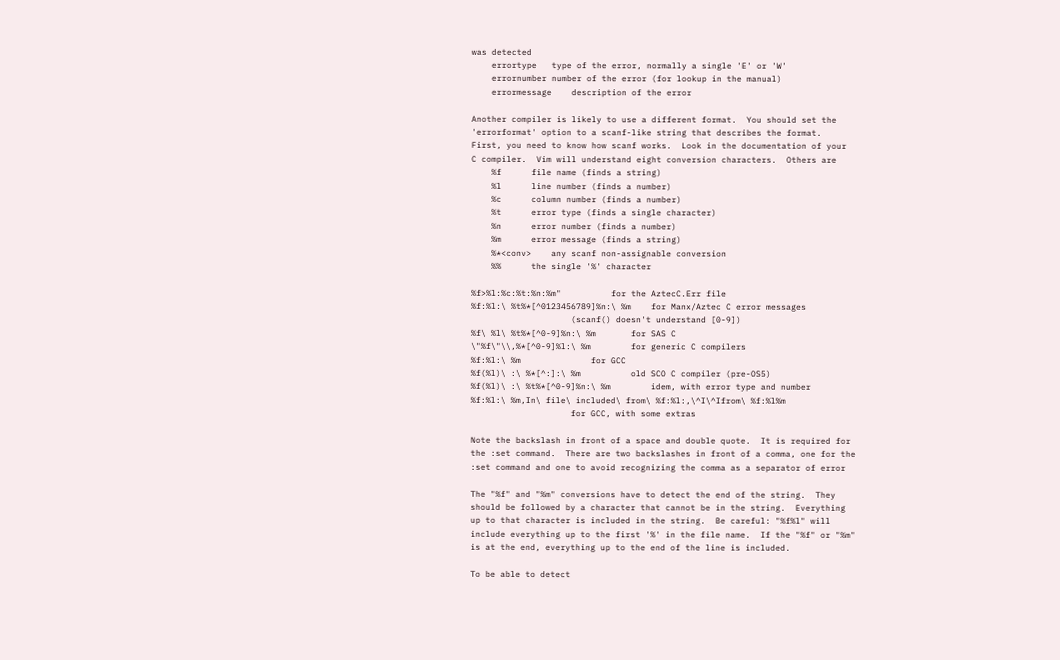was detected
    errortype   type of the error, normally a single 'E' or 'W'
    errornumber number of the error (for lookup in the manual)
    errormessage    description of the error

Another compiler is likely to use a different format.  You should set the
'errorformat' option to a scanf-like string that describes the format.
First, you need to know how scanf works.  Look in the documentation of your
C compiler.  Vim will understand eight conversion characters.  Others are
    %f      file name (finds a string)
    %l      line number (finds a number)
    %c      column number (finds a number)
    %t      error type (finds a single character)
    %n      error number (finds a number)
    %m      error message (finds a string)
    %*<conv>    any scanf non-assignable conversion
    %%      the single '%' character

%f>%l:%c:%t:%n:%m"          for the AztecC.Err file
%f:%l:\ %t%*[^0123456789]%n:\ %m    for Manx/Aztec C error messages
                    (scanf() doesn't understand [0-9])
%f\ %l\ %t%*[^0-9]%n:\ %m       for SAS C
\"%f\"\\,%*[^0-9]%l:\ %m        for generic C compilers
%f:%l:\ %m              for GCC
%f(%l)\ :\ %*[^:]:\ %m          old SCO C compiler (pre-OS5)
%f(%l)\ :\ %t%*[^0-9]%n:\ %m        idem, with error type and number
%f:%l:\ %m,In\ file\ included\ from\ %f:%l:,\^I\^Ifrom\ %f:%l%m
                    for GCC, with some extras

Note the backslash in front of a space and double quote.  It is required for
the :set command.  There are two backslashes in front of a comma, one for the
:set command and one to avoid recognizing the comma as a separator of error

The "%f" and "%m" conversions have to detect the end of the string.  They
should be followed by a character that cannot be in the string.  Everything
up to that character is included in the string.  Be careful: "%f%l" will
include everything up to the first '%' in the file name.  If the "%f" or "%m"
is at the end, everything up to the end of the line is included.

To be able to detect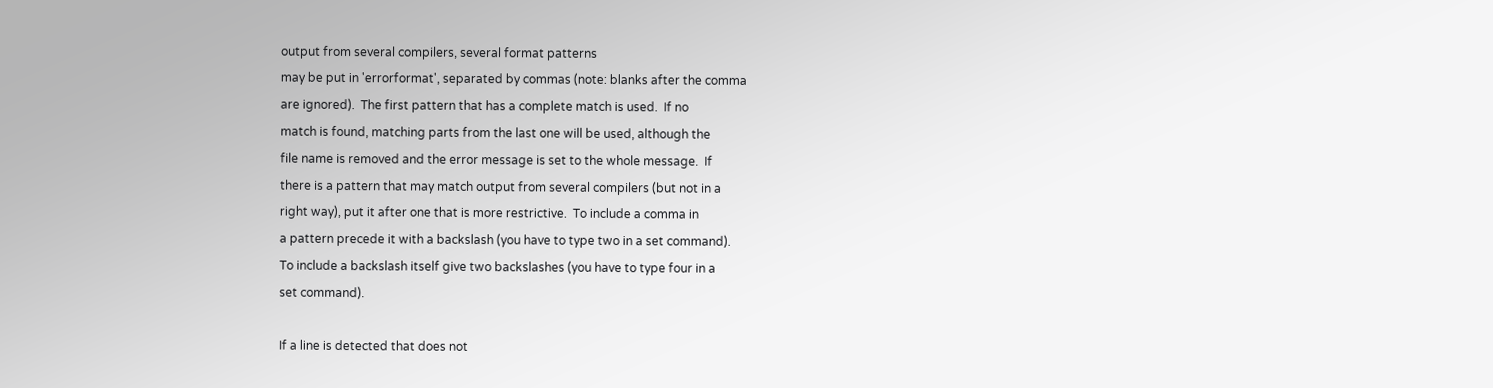output from several compilers, several format patterns
may be put in 'errorformat', separated by commas (note: blanks after the comma
are ignored).  The first pattern that has a complete match is used.  If no
match is found, matching parts from the last one will be used, although the
file name is removed and the error message is set to the whole message.  If
there is a pattern that may match output from several compilers (but not in a
right way), put it after one that is more restrictive.  To include a comma in
a pattern precede it with a backslash (you have to type two in a set command).
To include a backslash itself give two backslashes (you have to type four in a
set command).

If a line is detected that does not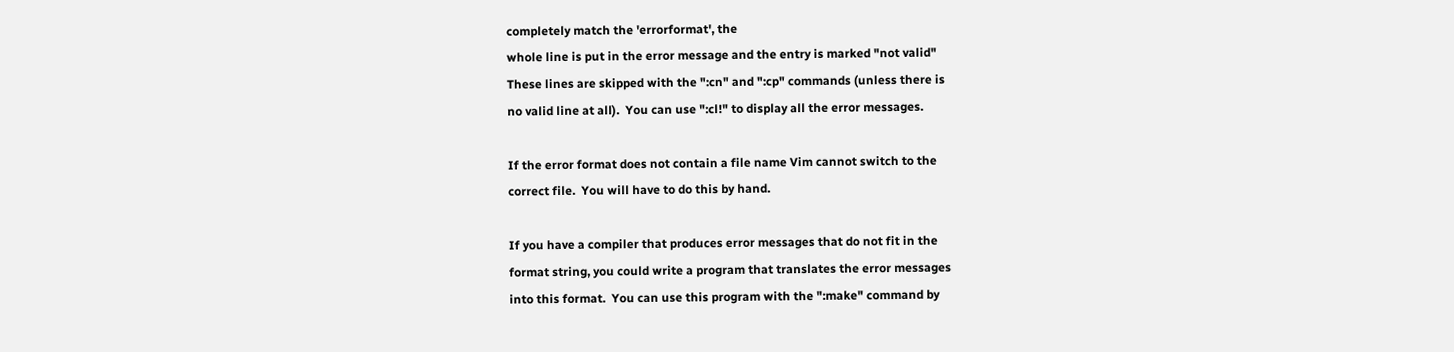completely match the 'errorformat', the
whole line is put in the error message and the entry is marked "not valid"
These lines are skipped with the ":cn" and ":cp" commands (unless there is
no valid line at all).  You can use ":cl!" to display all the error messages.

If the error format does not contain a file name Vim cannot switch to the
correct file.  You will have to do this by hand.

If you have a compiler that produces error messages that do not fit in the
format string, you could write a program that translates the error messages
into this format.  You can use this program with the ":make" command by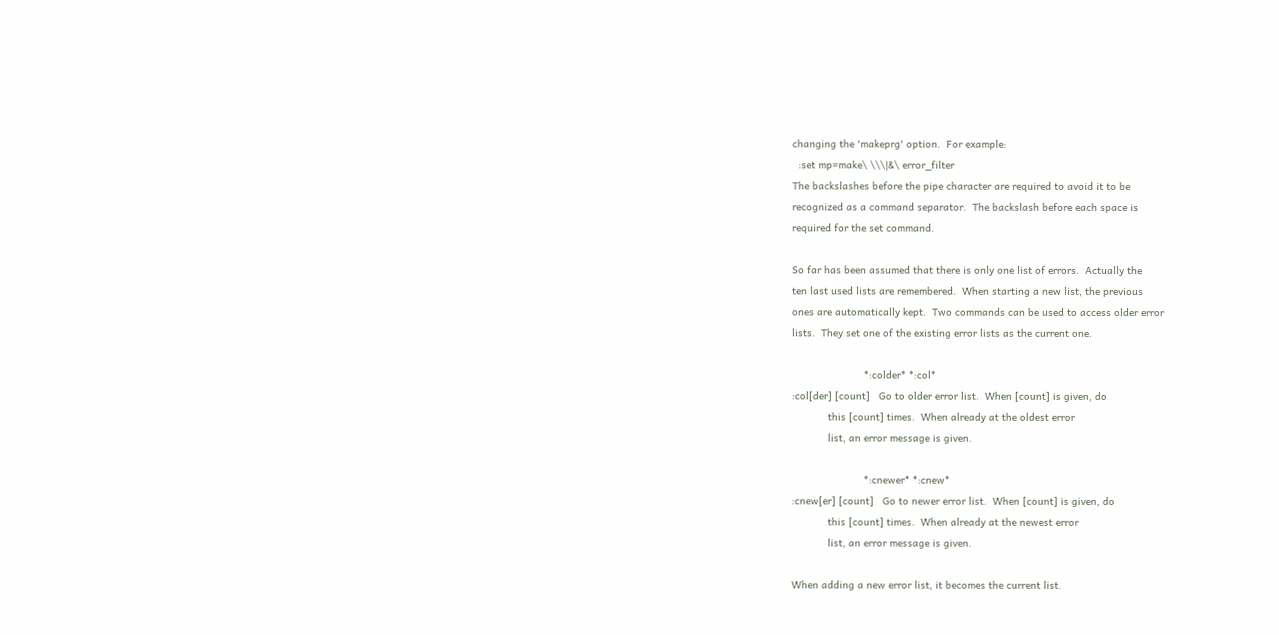changing the 'makeprg' option.  For example:
  :set mp=make\ \\\|&\ error_filter
The backslashes before the pipe character are required to avoid it to be
recognized as a command separator.  The backslash before each space is
required for the set command.

So far has been assumed that there is only one list of errors.  Actually the
ten last used lists are remembered.  When starting a new list, the previous
ones are automatically kept.  Two commands can be used to access older error
lists.  They set one of the existing error lists as the current one.

                        *:colder* *:col*
:col[der] [count]   Go to older error list.  When [count] is given, do
            this [count] times.  When already at the oldest error
            list, an error message is given.

                        *:cnewer* *:cnew*
:cnew[er] [count]   Go to newer error list.  When [count] is given, do
            this [count] times.  When already at the newest error
            list, an error message is given.

When adding a new error list, it becomes the current list.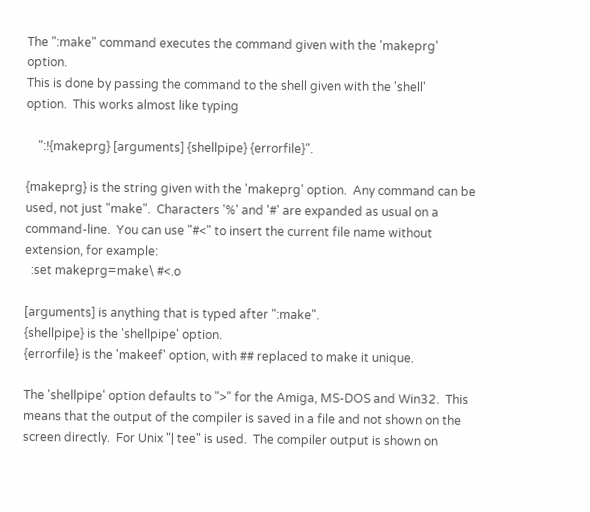The ":make" command executes the command given with the 'makeprg' option.
This is done by passing the command to the shell given with the 'shell'
option.  This works almost like typing

    ":!{makeprg} [arguments] {shellpipe} {errorfile}".

{makeprg} is the string given with the 'makeprg' option.  Any command can be
used, not just "make".  Characters '%' and '#' are expanded as usual on a
command-line.  You can use "#<" to insert the current file name without
extension, for example:
  :set makeprg=make\ #<.o

[arguments] is anything that is typed after ":make".
{shellpipe} is the 'shellpipe' option.
{errorfile} is the 'makeef' option, with ## replaced to make it unique.

The 'shellpipe' option defaults to ">" for the Amiga, MS-DOS and Win32.  This
means that the output of the compiler is saved in a file and not shown on the
screen directly.  For Unix "| tee" is used.  The compiler output is shown on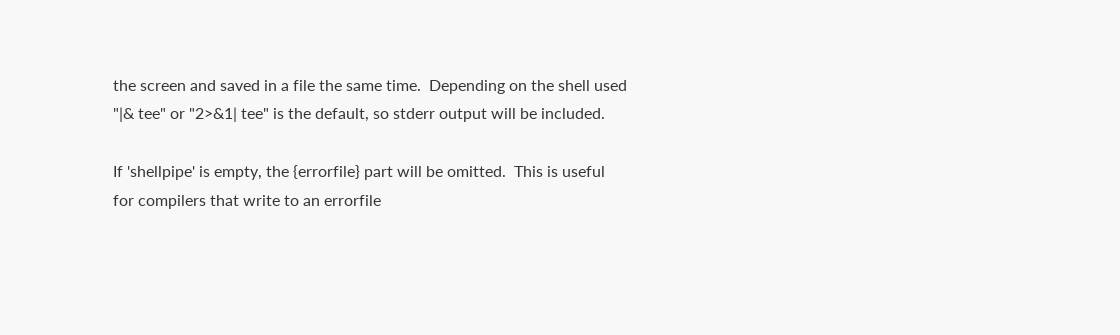the screen and saved in a file the same time.  Depending on the shell used
"|& tee" or "2>&1| tee" is the default, so stderr output will be included.

If 'shellpipe' is empty, the {errorfile} part will be omitted.  This is useful
for compilers that write to an errorfile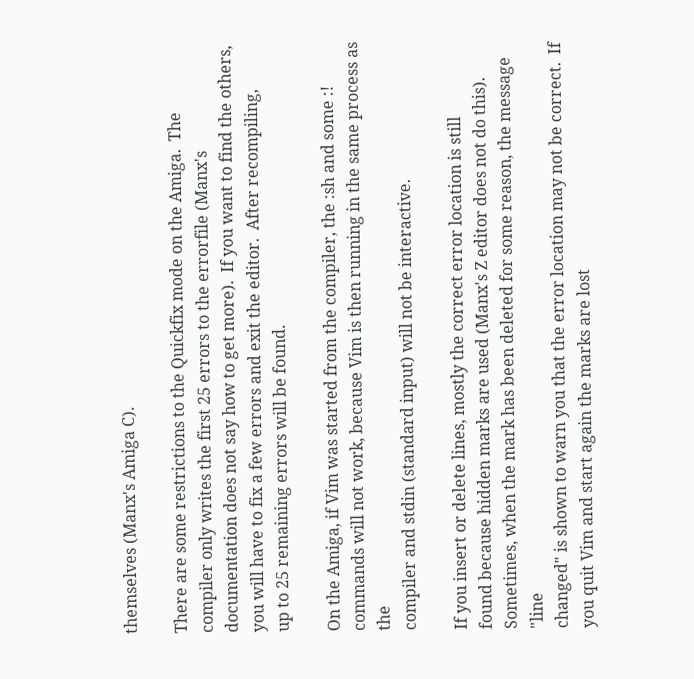themselves (Manx's Amiga C).

There are some restrictions to the Quickfix mode on the Amiga.  The
compiler only writes the first 25 errors to the errorfile (Manx's
documentation does not say how to get more).  If you want to find the others,
you will have to fix a few errors and exit the editor.  After recompiling,
up to 25 remaining errors will be found.

On the Amiga, if Vim was started from the compiler, the :sh and some :!
commands will not work, because Vim is then running in the same process as the
compiler and stdin (standard input) will not be interactive.

If you insert or delete lines, mostly the correct error location is still
found because hidden marks are used (Manx's Z editor does not do this).
Sometimes, when the mark has been deleted for some reason, the message "line
changed" is shown to warn you that the error location may not be correct.  If
you quit Vim and start again the marks are lost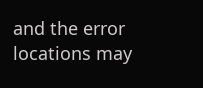and the error locations may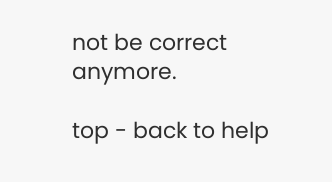not be correct anymore.

top - back to help